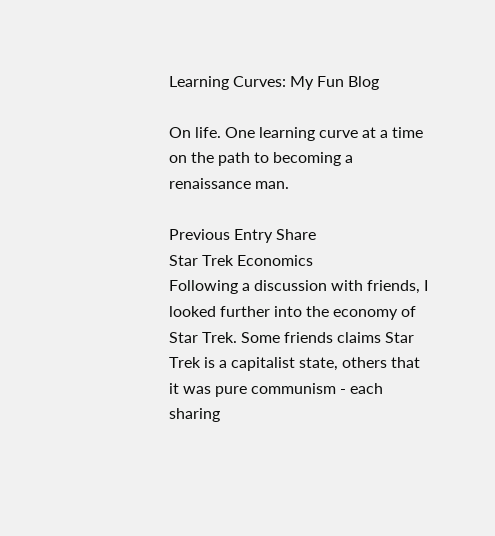Learning Curves: My Fun Blog

On life. One learning curve at a time on the path to becoming a renaissance man.

Previous Entry Share
Star Trek Economics
Following a discussion with friends, I looked further into the economy of Star Trek. Some friends claims Star Trek is a capitalist state, others that it was pure communism - each sharing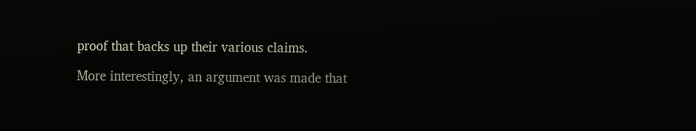proof that backs up their various claims.

More interestingly, an argument was made that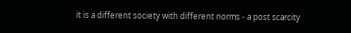it is a different society with different norms - a post scarcity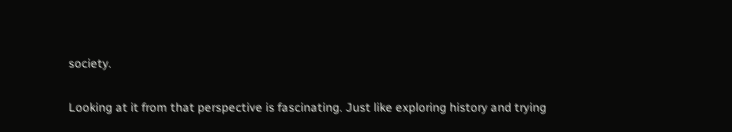society.

Looking at it from that perspective is fascinating. Just like exploring history and trying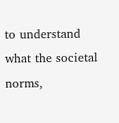to understand what the societal norms,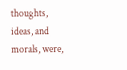thoughts, ideas, and morals, were,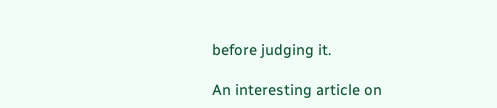before judging it.

An interesting article on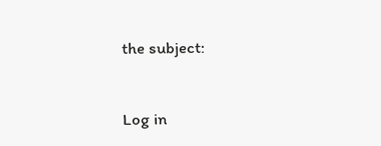the subject:


Log in